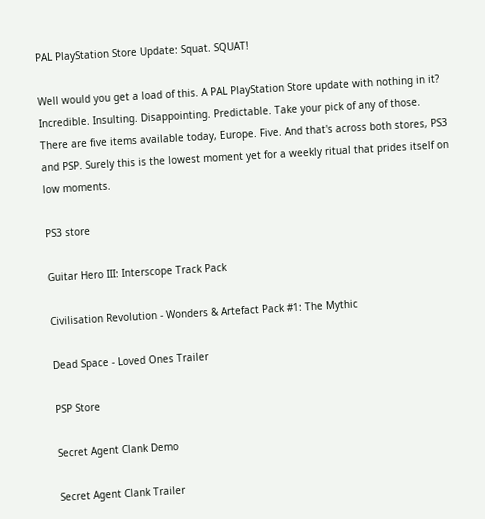PAL PlayStation Store Update: Squat. SQUAT!

Well would you get a load of this. A PAL PlayStation Store update with nothing in it? Incredible. Insulting. Disappointing. Predictable. Take your pick of any of those. There are five items available today, Europe. Five. And that's across both stores, PS3 and PSP. Surely this is the lowest moment yet for a weekly ritual that prides itself on low moments.

PS3 store

Guitar Hero III: Interscope Track Pack

Civilisation Revolution - Wonders & Artefact Pack #1: The Mythic

Dead Space - Loved Ones Trailer

PSP Store

Secret Agent Clank Demo

Secret Agent Clank Trailer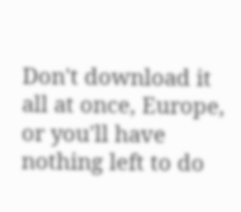Don't download it all at once, Europe, or you'll have nothing left to do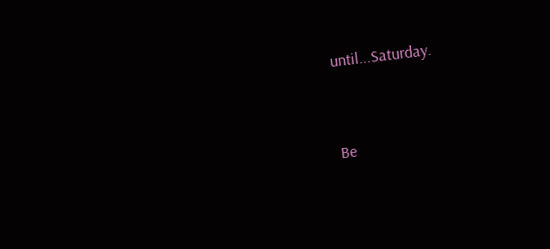until...Saturday.


Be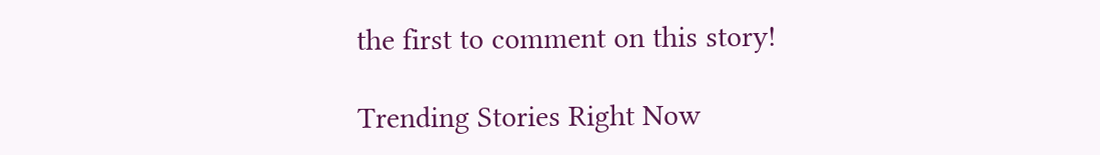the first to comment on this story!

Trending Stories Right Now